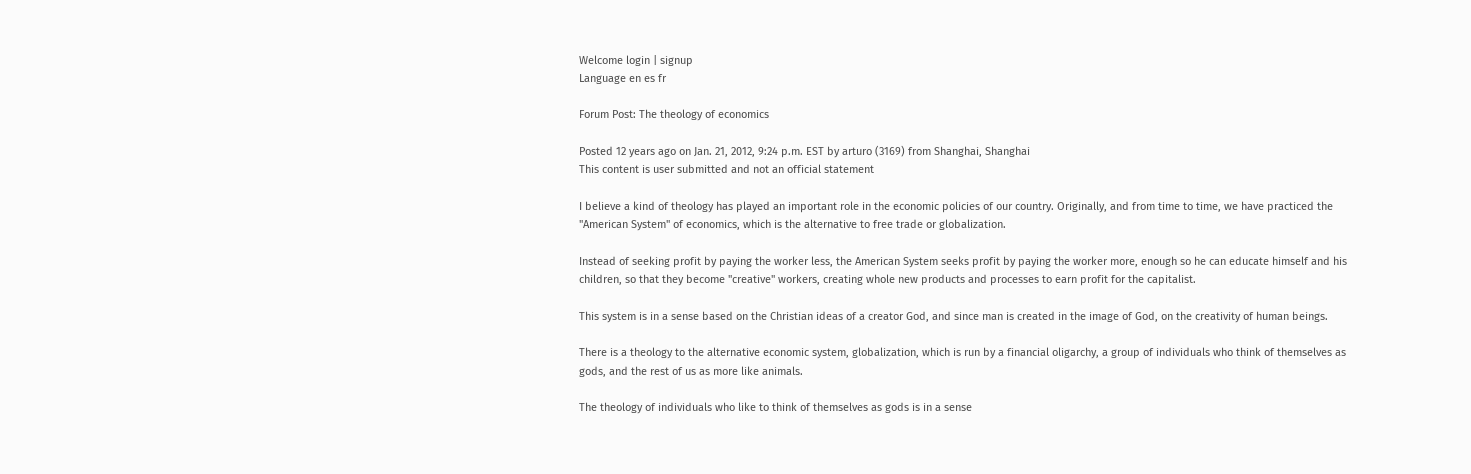Welcome login | signup
Language en es fr

Forum Post: The theology of economics

Posted 12 years ago on Jan. 21, 2012, 9:24 p.m. EST by arturo (3169) from Shanghai, Shanghai
This content is user submitted and not an official statement

I believe a kind of theology has played an important role in the economic policies of our country. Originally, and from time to time, we have practiced the "American System" of economics, which is the alternative to free trade or globalization.

Instead of seeking profit by paying the worker less, the American System seeks profit by paying the worker more, enough so he can educate himself and his children, so that they become "creative" workers, creating whole new products and processes to earn profit for the capitalist.

This system is in a sense based on the Christian ideas of a creator God, and since man is created in the image of God, on the creativity of human beings.

There is a theology to the alternative economic system, globalization, which is run by a financial oligarchy, a group of individuals who think of themselves as gods, and the rest of us as more like animals.

The theology of individuals who like to think of themselves as gods is in a sense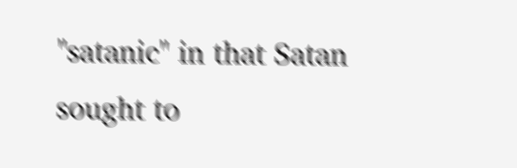"satanic" in that Satan sought to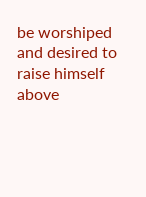be worshiped and desired to raise himself above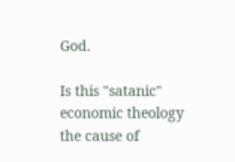God.

Is this "satanic" economic theology the cause of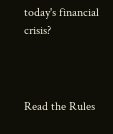today's financial crisis?



Read the Rules